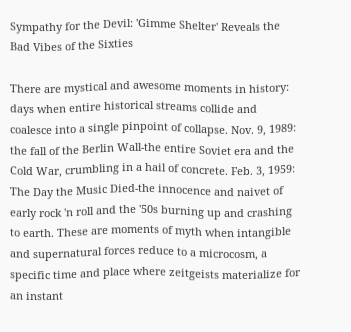Sympathy for the Devil: 'Gimme Shelter' Reveals the Bad Vibes of the Sixties

There are mystical and awesome moments in history: days when entire historical streams collide and coalesce into a single pinpoint of collapse. Nov. 9, 1989: the fall of the Berlin Wall-the entire Soviet era and the Cold War, crumbling in a hail of concrete. Feb. 3, 1959: The Day the Music Died-the innocence and naivet of early rock 'n roll and the '50s burning up and crashing to earth. These are moments of myth when intangible and supernatural forces reduce to a microcosm, a specific time and place where zeitgeists materialize for an instant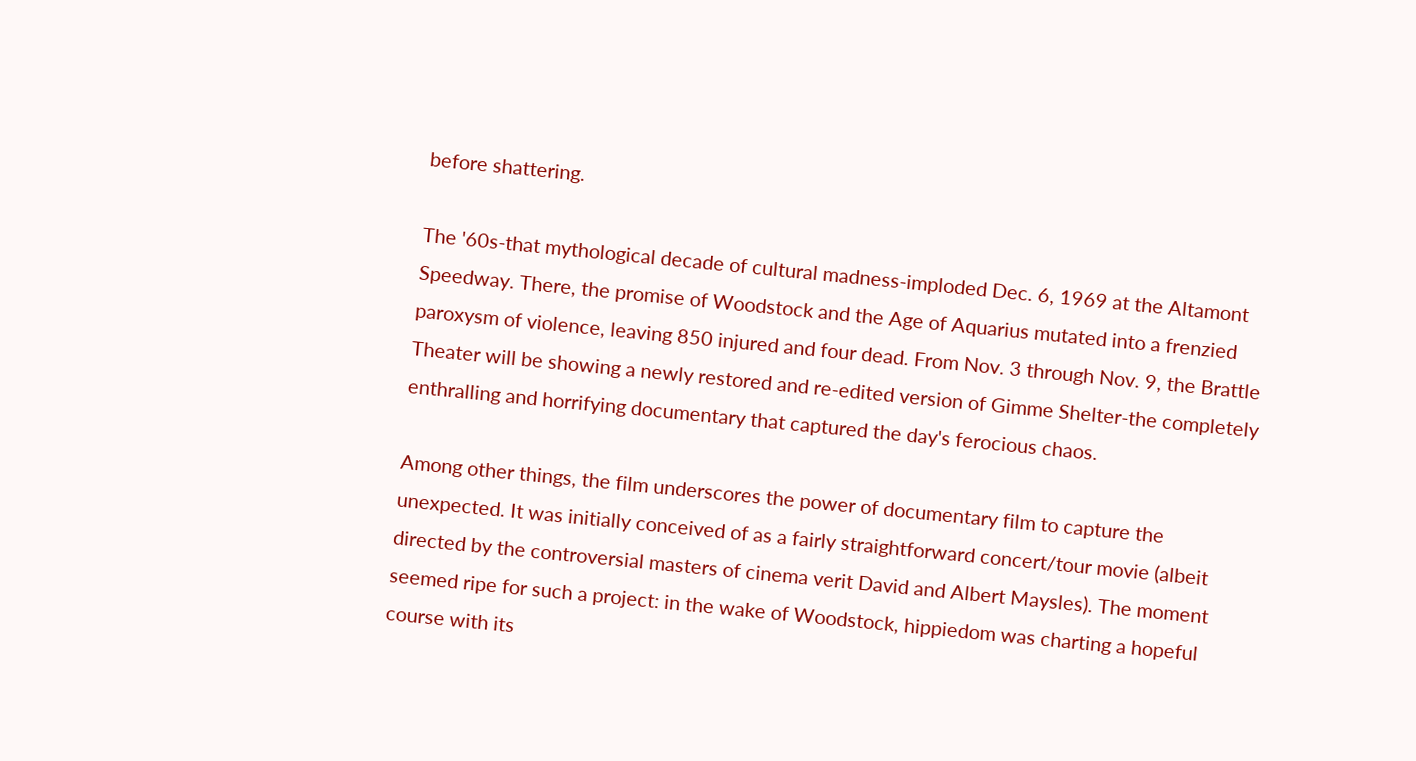before shattering.

The '60s-that mythological decade of cultural madness-imploded Dec. 6, 1969 at the Altamont Speedway. There, the promise of Woodstock and the Age of Aquarius mutated into a frenzied paroxysm of violence, leaving 850 injured and four dead. From Nov. 3 through Nov. 9, the Brattle Theater will be showing a newly restored and re-edited version of Gimme Shelter-the completely enthralling and horrifying documentary that captured the day's ferocious chaos.

Among other things, the film underscores the power of documentary film to capture the unexpected. It was initially conceived of as a fairly straightforward concert/tour movie (albeit directed by the controversial masters of cinema verit David and Albert Maysles). The moment seemed ripe for such a project: in the wake of Woodstock, hippiedom was charting a hopeful course with its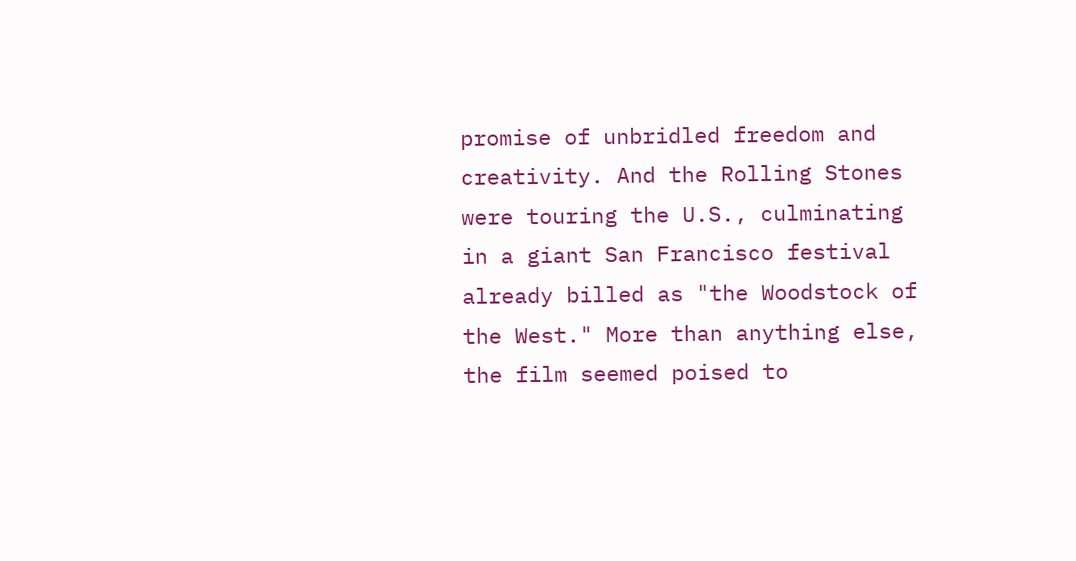promise of unbridled freedom and creativity. And the Rolling Stones were touring the U.S., culminating in a giant San Francisco festival already billed as "the Woodstock of the West." More than anything else, the film seemed poised to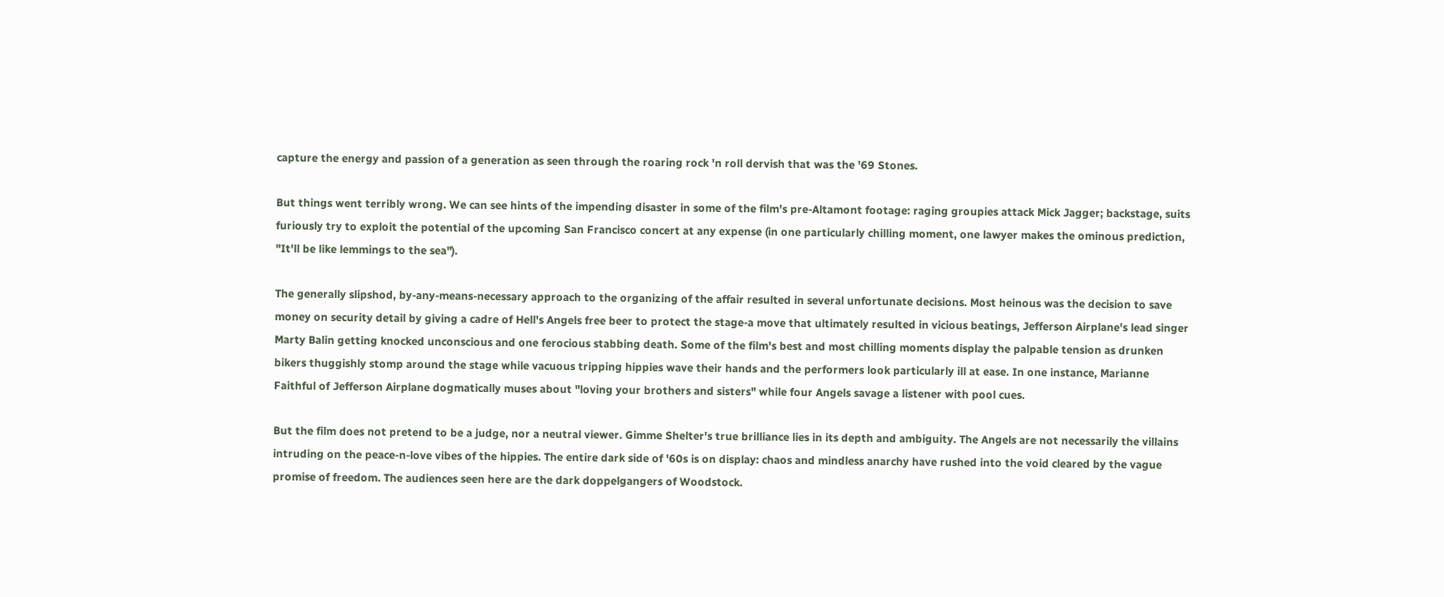capture the energy and passion of a generation as seen through the roaring rock 'n roll dervish that was the '69 Stones.

But things went terribly wrong. We can see hints of the impending disaster in some of the film's pre-Altamont footage: raging groupies attack Mick Jagger; backstage, suits furiously try to exploit the potential of the upcoming San Francisco concert at any expense (in one particularly chilling moment, one lawyer makes the ominous prediction, "It'll be like lemmings to the sea").

The generally slipshod, by-any-means-necessary approach to the organizing of the affair resulted in several unfortunate decisions. Most heinous was the decision to save money on security detail by giving a cadre of Hell's Angels free beer to protect the stage-a move that ultimately resulted in vicious beatings, Jefferson Airplane's lead singer Marty Balin getting knocked unconscious and one ferocious stabbing death. Some of the film's best and most chilling moments display the palpable tension as drunken bikers thuggishly stomp around the stage while vacuous tripping hippies wave their hands and the performers look particularly ill at ease. In one instance, Marianne Faithful of Jefferson Airplane dogmatically muses about "loving your brothers and sisters" while four Angels savage a listener with pool cues.

But the film does not pretend to be a judge, nor a neutral viewer. Gimme Shelter's true brilliance lies in its depth and ambiguity. The Angels are not necessarily the villains intruding on the peace-n-love vibes of the hippies. The entire dark side of '60s is on display: chaos and mindless anarchy have rushed into the void cleared by the vague promise of freedom. The audiences seen here are the dark doppelgangers of Woodstock.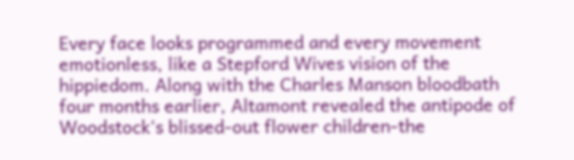Every face looks programmed and every movement emotionless, like a Stepford Wives vision of the hippiedom. Along with the Charles Manson bloodbath four months earlier, Altamont revealed the antipode of Woodstock's blissed-out flower children-the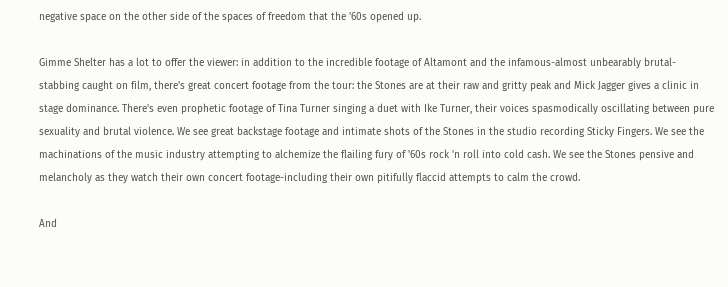negative space on the other side of the spaces of freedom that the '60s opened up.

Gimme Shelter has a lot to offer the viewer: in addition to the incredible footage of Altamont and the infamous-almost unbearably brutal-stabbing caught on film, there's great concert footage from the tour: the Stones are at their raw and gritty peak and Mick Jagger gives a clinic in stage dominance. There's even prophetic footage of Tina Turner singing a duet with Ike Turner, their voices spasmodically oscillating between pure sexuality and brutal violence. We see great backstage footage and intimate shots of the Stones in the studio recording Sticky Fingers. We see the machinations of the music industry attempting to alchemize the flailing fury of '60s rock 'n roll into cold cash. We see the Stones pensive and melancholy as they watch their own concert footage-including their own pitifully flaccid attempts to calm the crowd.

And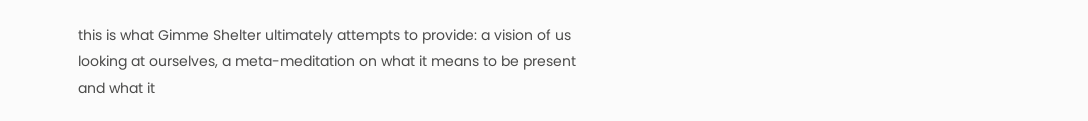this is what Gimme Shelter ultimately attempts to provide: a vision of us looking at ourselves, a meta-meditation on what it means to be present and what it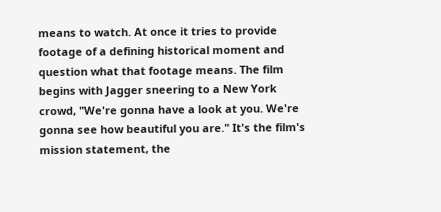means to watch. At once it tries to provide footage of a defining historical moment and question what that footage means. The film begins with Jagger sneering to a New York crowd, "We're gonna have a look at you. We're gonna see how beautiful you are." It's the film's mission statement, the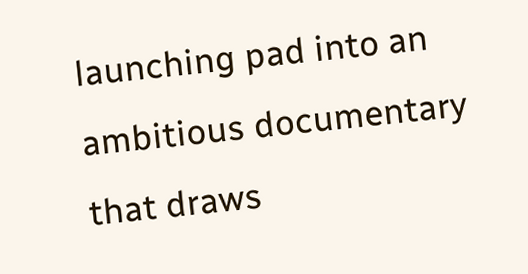launching pad into an ambitious documentary that draws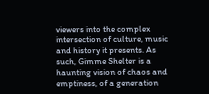viewers into the complex intersection of culture, music and history it presents. As such, Gimme Shelter is a haunting vision of chaos and emptiness, of a generation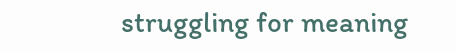struggling for meaning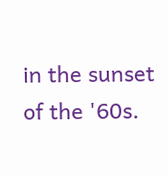in the sunset of the '60s.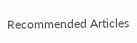Recommended Articles